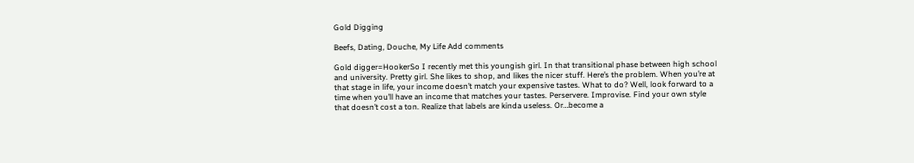Gold Digging

Beefs, Dating, Douche, My Life Add comments

Gold digger=HookerSo I recently met this youngish girl. In that transitional phase between high school and university. Pretty girl. She likes to shop, and likes the nicer stuff. Here’s the problem. When you’re at that stage in life, your income doesn’t match your expensive tastes. What to do? Well, look forward to a time when you’ll have an income that matches your tastes. Perservere. Improvise. Find your own style that doesn’t cost a ton. Realize that labels are kinda useless. Or…become a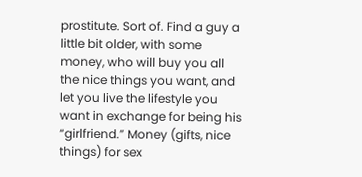prostitute. Sort of. Find a guy a little bit older, with some money, who will buy you all the nice things you want, and let you live the lifestyle you want in exchange for being his “girlfriend.” Money (gifts, nice things) for sex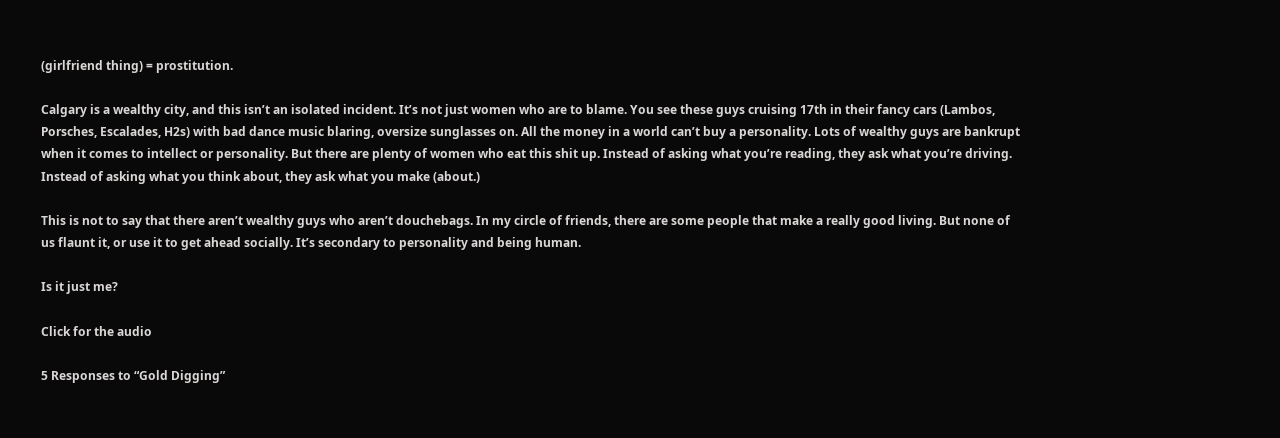(girlfriend thing) = prostitution.

Calgary is a wealthy city, and this isn’t an isolated incident. It’s not just women who are to blame. You see these guys cruising 17th in their fancy cars (Lambos, Porsches, Escalades, H2s) with bad dance music blaring, oversize sunglasses on. All the money in a world can’t buy a personality. Lots of wealthy guys are bankrupt when it comes to intellect or personality. But there are plenty of women who eat this shit up. Instead of asking what you’re reading, they ask what you’re driving. Instead of asking what you think about, they ask what you make (about.)

This is not to say that there aren’t wealthy guys who aren’t douchebags. In my circle of friends, there are some people that make a really good living. But none of us flaunt it, or use it to get ahead socially. It’s secondary to personality and being human.

Is it just me?

Click for the audio

5 Responses to “Gold Digging”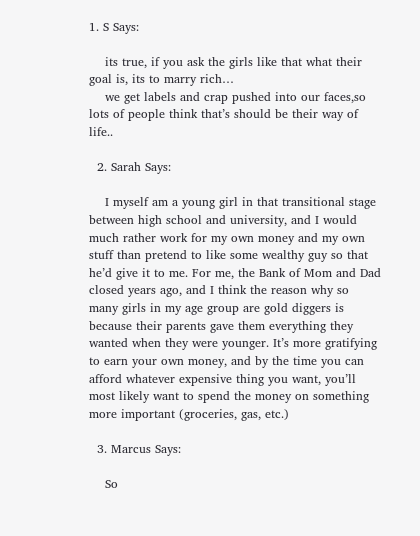1. S Says:

    its true, if you ask the girls like that what their goal is, its to marry rich…
    we get labels and crap pushed into our faces,so lots of people think that’s should be their way of life..

  2. Sarah Says:

    I myself am a young girl in that transitional stage between high school and university, and I would much rather work for my own money and my own stuff than pretend to like some wealthy guy so that he’d give it to me. For me, the Bank of Mom and Dad closed years ago, and I think the reason why so many girls in my age group are gold diggers is because their parents gave them everything they wanted when they were younger. It’s more gratifying to earn your own money, and by the time you can afford whatever expensive thing you want, you’ll most likely want to spend the money on something more important (groceries, gas, etc.)

  3. Marcus Says:

    So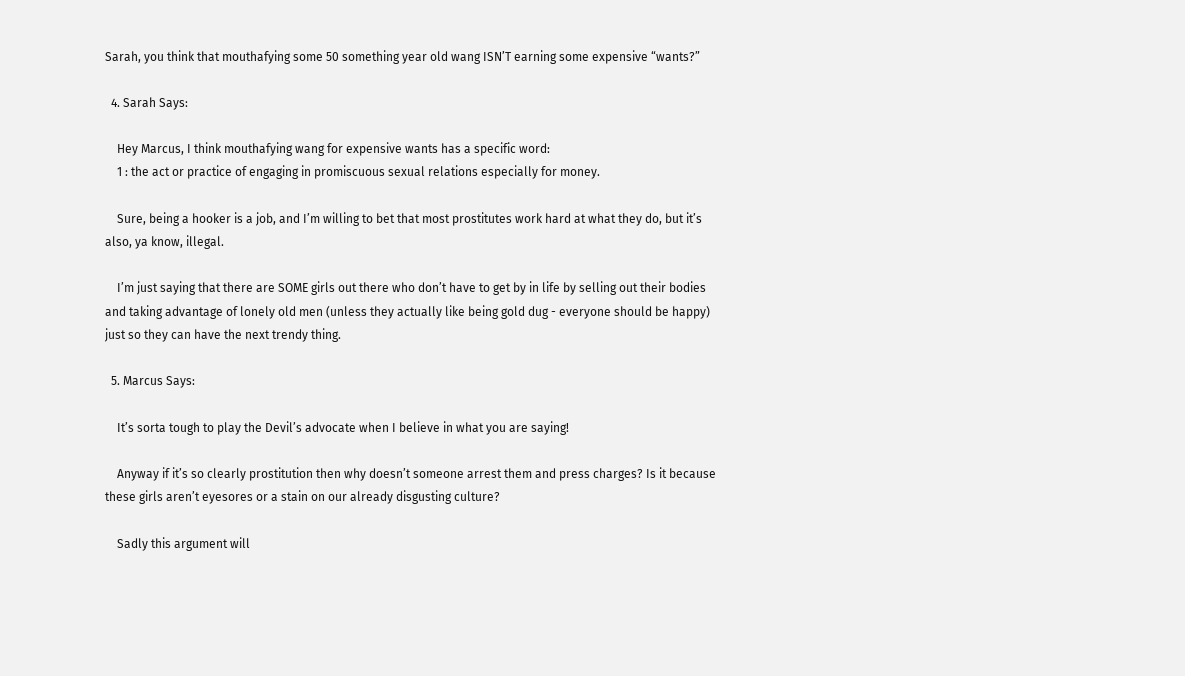Sarah, you think that mouthafying some 50 something year old wang ISN’T earning some expensive “wants?”

  4. Sarah Says:

    Hey Marcus, I think mouthafying wang for expensive wants has a specific word:
    1 : the act or practice of engaging in promiscuous sexual relations especially for money.

    Sure, being a hooker is a job, and I’m willing to bet that most prostitutes work hard at what they do, but it’s also, ya know, illegal.

    I’m just saying that there are SOME girls out there who don’t have to get by in life by selling out their bodies and taking advantage of lonely old men (unless they actually like being gold dug - everyone should be happy) just so they can have the next trendy thing.

  5. Marcus Says:

    It’s sorta tough to play the Devil’s advocate when I believe in what you are saying!

    Anyway if it’s so clearly prostitution then why doesn’t someone arrest them and press charges? Is it because these girls aren’t eyesores or a stain on our already disgusting culture?

    Sadly this argument will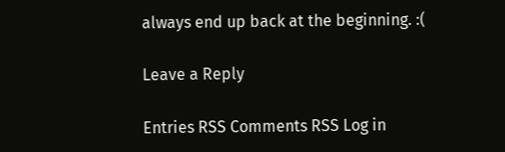always end up back at the beginning. :(

Leave a Reply

Entries RSS Comments RSS Log in